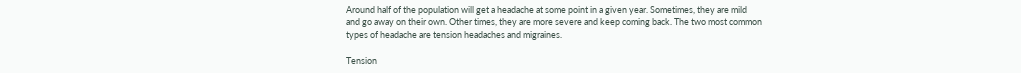Around half of the population will get a headache at some point in a given year. Sometimes, they are mild and go away on their own. Other times, they are more severe and keep coming back. The two most common types of headache are tension headaches and migraines.

Tension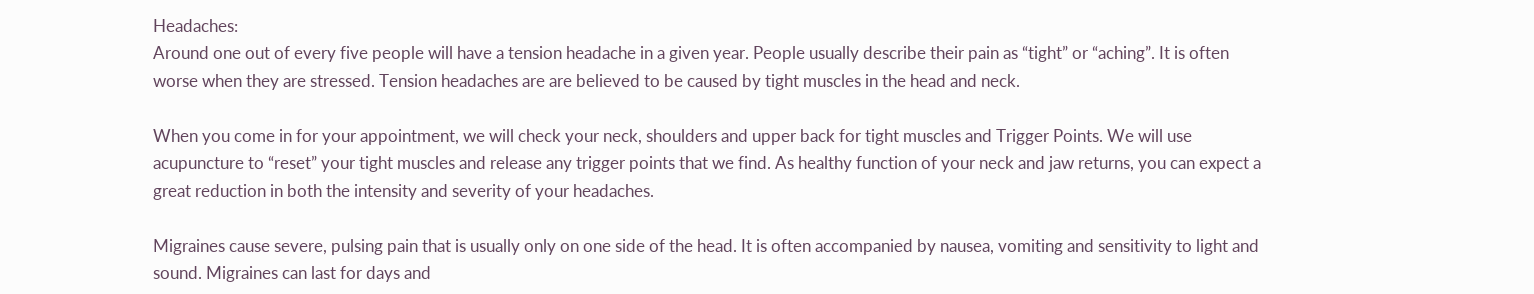Headaches:
Around one out of every five people will have a tension headache in a given year. People usually describe their pain as “tight” or “aching”. It is often worse when they are stressed. Tension headaches are are believed to be caused by tight muscles in the head and neck.

When you come in for your appointment, we will check your neck, shoulders and upper back for tight muscles and Trigger Points. We will use acupuncture to “reset” your tight muscles and release any trigger points that we find. As healthy function of your neck and jaw returns, you can expect a great reduction in both the intensity and severity of your headaches.

Migraines cause severe, pulsing pain that is usually only on one side of the head. It is often accompanied by nausea, vomiting and sensitivity to light and sound. Migraines can last for days and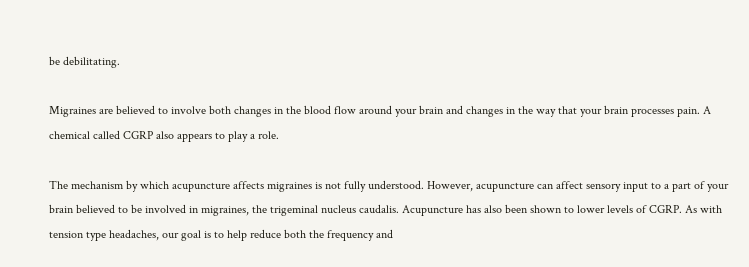be debilitating.

Migraines are believed to involve both changes in the blood flow around your brain and changes in the way that your brain processes pain. A chemical called CGRP also appears to play a role.

The mechanism by which acupuncture affects migraines is not fully understood. However, acupuncture can affect sensory input to a part of your brain believed to be involved in migraines, the trigeminal nucleus caudalis. Acupuncture has also been shown to lower levels of CGRP. As with tension type headaches, our goal is to help reduce both the frequency and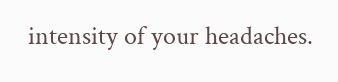intensity of your headaches.